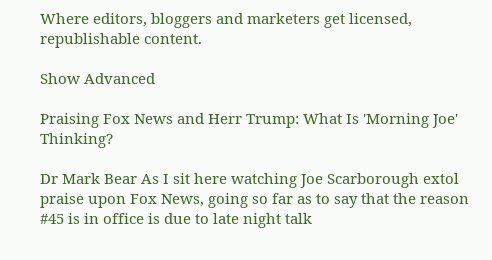Where editors, bloggers and marketers get licensed, republishable content.

Show Advanced

Praising Fox News and Herr Trump: What Is 'Morning Joe' Thinking?

Dr Mark Bear As I sit here watching Joe Scarborough extol praise upon Fox News, going so far as to say that the reason #45 is in office is due to late night talk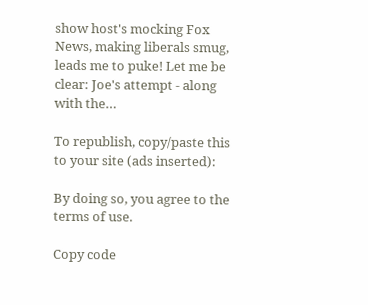show host's mocking Fox News, making liberals smug, leads me to puke! Let me be clear: Joe's attempt - along with the…

To republish, copy/paste this to your site (ads inserted):

By doing so, you agree to the terms of use.

Copy code